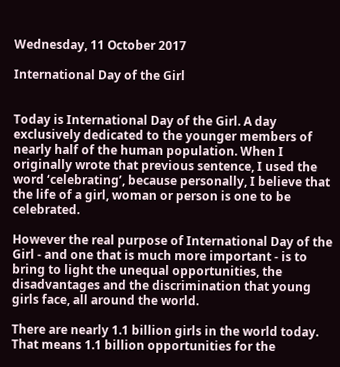Wednesday, 11 October 2017

International Day of the Girl


Today is International Day of the Girl. A day exclusively dedicated to the younger members of nearly half of the human population. When I originally wrote that previous sentence, I used the word ‘celebrating’, because personally, I believe that the life of a girl, woman or person is one to be celebrated.

However the real purpose of International Day of the Girl - and one that is much more important - is to bring to light the unequal opportunities, the disadvantages and the discrimination that young girls face, all around the world.

There are nearly 1.1 billion girls in the world today. That means 1.1 billion opportunities for the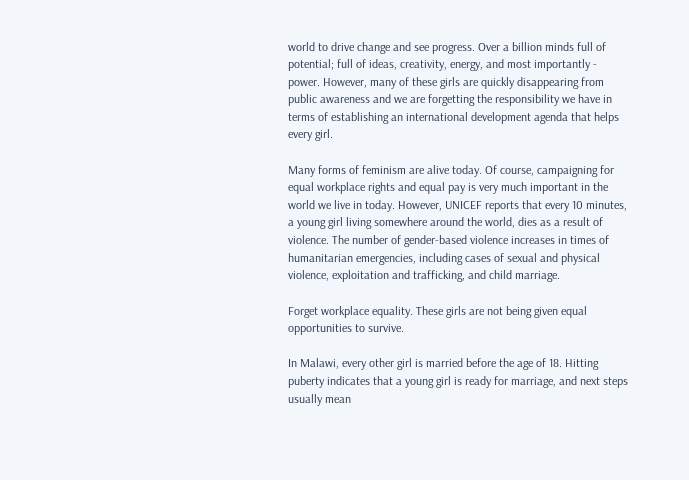world to drive change and see progress. Over a billion minds full of potential; full of ideas, creativity, energy, and most importantly - power. However, many of these girls are quickly disappearing from public awareness and we are forgetting the responsibility we have in terms of establishing an international development agenda that helps every girl.

Many forms of feminism are alive today. Of course, campaigning for equal workplace rights and equal pay is very much important in the world we live in today. However, UNICEF reports that every 10 minutes, a young girl living somewhere around the world, dies as a result of violence. The number of gender-based violence increases in times of humanitarian emergencies, including cases of sexual and physical violence, exploitation and trafficking, and child marriage.

Forget workplace equality. These girls are not being given equal opportunities to survive.

In Malawi, every other girl is married before the age of 18. Hitting puberty indicates that a young girl is ready for marriage, and next steps usually mean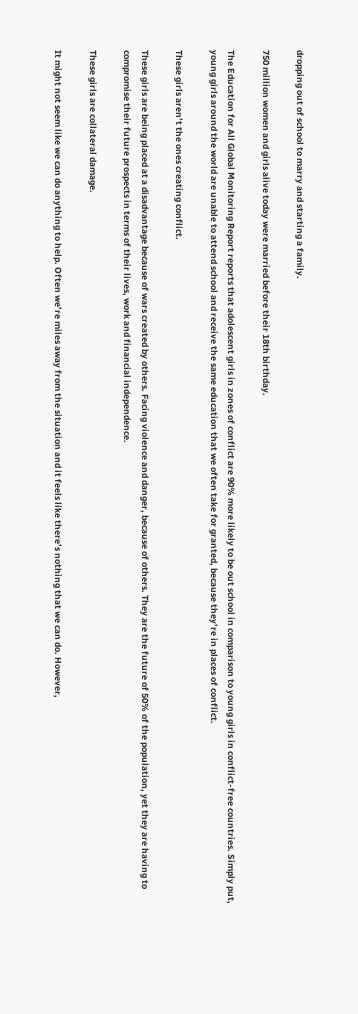dropping out of school to marry and starting a family.

750 million women and girls alive today were married before their 18th birthday.

The Education for All Global Monitoring Report reports that adolescent girls in zones of conflict are 90% more likely to be out school in comparison to young girls in conflict-free countries. Simply put, young girls around the world are unable to attend school and receive the same education that we often take for granted, because they’re in places of conflict.

These girls aren’t the ones creating conflict.

These girls are being placed at a disadvantage because of wars created by others. Facing violence and danger, because of others. They are the future of 50% of the population, yet they are having to compromise their future prospects in terms of their lives, work and financial independence.

These girls are collateral damage.

It might not seem like we can do anything to help. Often we’re miles away from the situation and it feels like there’s nothing that we can do. However,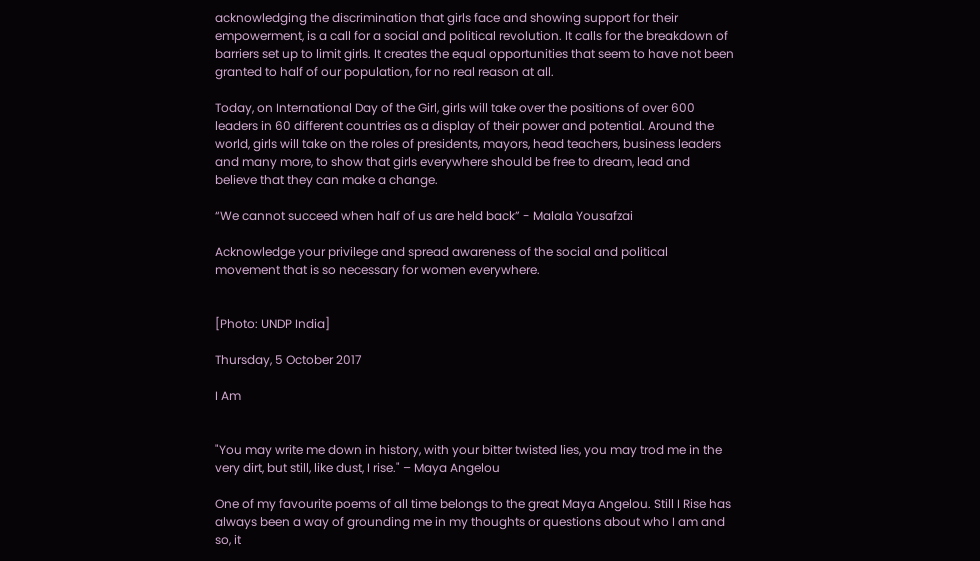acknowledging the discrimination that girls face and showing support for their empowerment, is a call for a social and political revolution. It calls for the breakdown of barriers set up to limit girls. It creates the equal opportunities that seem to have not been granted to half of our population, for no real reason at all.

Today, on International Day of the Girl, girls will take over the positions of over 600 leaders in 60 different countries as a display of their power and potential. Around the world, girls will take on the roles of presidents, mayors, head teachers, business leaders and many more, to show that girls everywhere should be free to dream, lead and believe that they can make a change.

“We cannot succeed when half of us are held back” - Malala Yousafzai

Acknowledge your privilege and spread awareness of the social and political movement that is so necessary for women everywhere.


[Photo: UNDP India]

Thursday, 5 October 2017

I Am


"You may write me down in history, with your bitter twisted lies, you may trod me in the very dirt, but still, like dust, I rise." – Maya Angelou

One of my favourite poems of all time belongs to the great Maya Angelou. Still I Rise has always been a way of grounding me in my thoughts or questions about who I am and so, it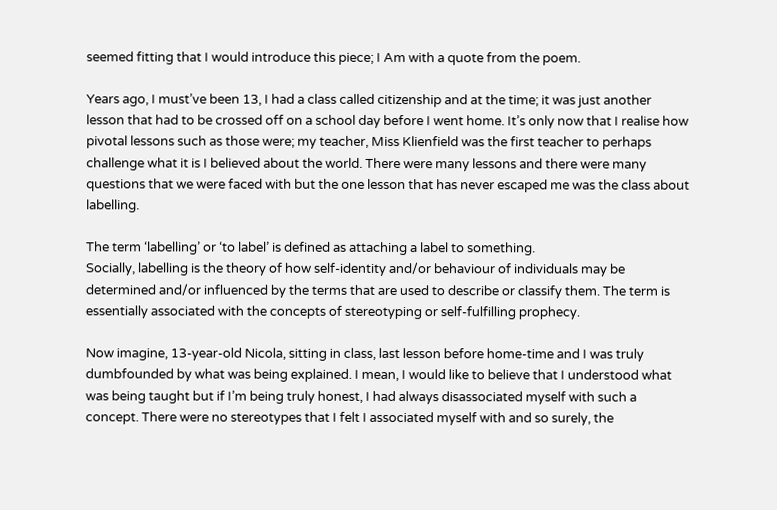seemed fitting that I would introduce this piece; I Am with a quote from the poem.

Years ago, I must’ve been 13, I had a class called citizenship and at the time; it was just another lesson that had to be crossed off on a school day before I went home. It’s only now that I realise how pivotal lessons such as those were; my teacher, Miss Klienfield was the first teacher to perhaps challenge what it is I believed about the world. There were many lessons and there were many questions that we were faced with but the one lesson that has never escaped me was the class about labelling.

The term ‘labelling’ or ‘to label’ is defined as attaching a label to something.
Socially, labelling is the theory of how self-identity and/or behaviour of individuals may be determined and/or influenced by the terms that are used to describe or classify them. The term is essentially associated with the concepts of stereotyping or self-fulfilling prophecy.

Now imagine, 13-year-old Nicola, sitting in class, last lesson before home-time and I was truly dumbfounded by what was being explained. I mean, I would like to believe that I understood what was being taught but if I’m being truly honest, I had always disassociated myself with such a concept. There were no stereotypes that I felt I associated myself with and so surely, the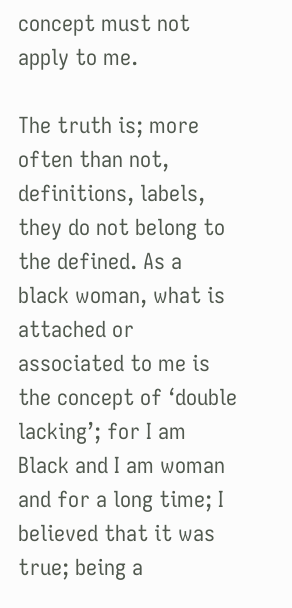concept must not apply to me.

The truth is; more often than not, definitions, labels, they do not belong to the defined. As a black woman, what is attached or associated to me is the concept of ‘double lacking’; for I am Black and I am woman and for a long time; I believed that it was true; being a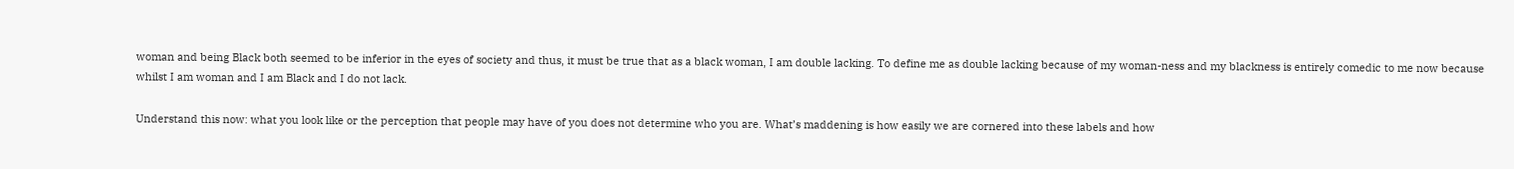woman and being Black both seemed to be inferior in the eyes of society and thus, it must be true that as a black woman, I am double lacking. To define me as double lacking because of my woman-ness and my blackness is entirely comedic to me now because whilst I am woman and I am Black and I do not lack.

Understand this now: what you look like or the perception that people may have of you does not determine who you are. What’s maddening is how easily we are cornered into these labels and how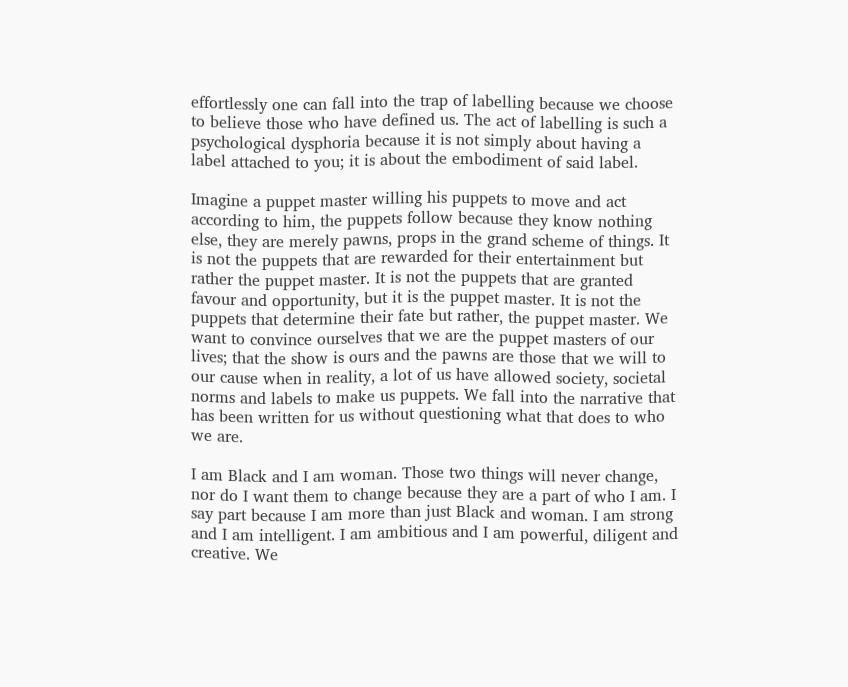effortlessly one can fall into the trap of labelling because we choose to believe those who have defined us. The act of labelling is such a psychological dysphoria because it is not simply about having a label attached to you; it is about the embodiment of said label.

Imagine a puppet master willing his puppets to move and act according to him, the puppets follow because they know nothing else, they are merely pawns, props in the grand scheme of things. It is not the puppets that are rewarded for their entertainment but rather the puppet master. It is not the puppets that are granted favour and opportunity, but it is the puppet master. It is not the puppets that determine their fate but rather, the puppet master. We want to convince ourselves that we are the puppet masters of our lives; that the show is ours and the pawns are those that we will to our cause when in reality, a lot of us have allowed society, societal norms and labels to make us puppets. We fall into the narrative that has been written for us without questioning what that does to who we are.

I am Black and I am woman. Those two things will never change, nor do I want them to change because they are a part of who I am. I say part because I am more than just Black and woman. I am strong and I am intelligent. I am ambitious and I am powerful, diligent and creative. We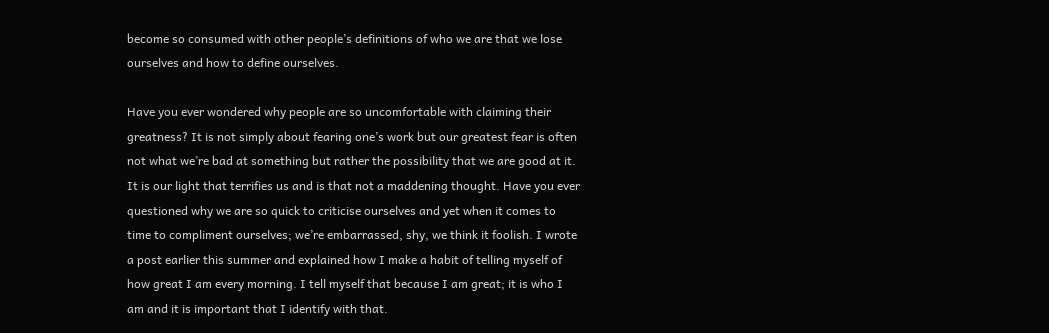become so consumed with other people’s definitions of who we are that we lose ourselves and how to define ourselves.

Have you ever wondered why people are so uncomfortable with claiming their greatness? It is not simply about fearing one’s work but our greatest fear is often not what we’re bad at something but rather the possibility that we are good at it. It is our light that terrifies us and is that not a maddening thought. Have you ever questioned why we are so quick to criticise ourselves and yet when it comes to time to compliment ourselves; we’re embarrassed, shy, we think it foolish. I wrote a post earlier this summer and explained how I make a habit of telling myself of how great I am every morning. I tell myself that because I am great; it is who I am and it is important that I identify with that.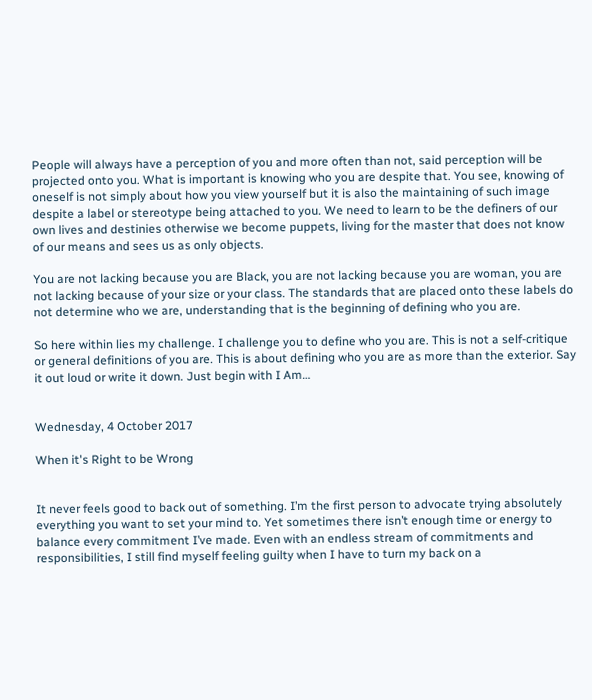People will always have a perception of you and more often than not, said perception will be projected onto you. What is important is knowing who you are despite that. You see, knowing of oneself is not simply about how you view yourself but it is also the maintaining of such image despite a label or stereotype being attached to you. We need to learn to be the definers of our own lives and destinies otherwise we become puppets, living for the master that does not know of our means and sees us as only objects.

You are not lacking because you are Black, you are not lacking because you are woman, you are not lacking because of your size or your class. The standards that are placed onto these labels do not determine who we are, understanding that is the beginning of defining who you are.

So here within lies my challenge. I challenge you to define who you are. This is not a self-critique or general definitions of you are. This is about defining who you are as more than the exterior. Say it out loud or write it down. Just begin with I Am…


Wednesday, 4 October 2017

When it's Right to be Wrong


It never feels good to back out of something. I’m the first person to advocate trying absolutely everything you want to set your mind to. Yet sometimes there isn’t enough time or energy to balance every commitment I’ve made. Even with an endless stream of commitments and responsibilities, I still find myself feeling guilty when I have to turn my back on a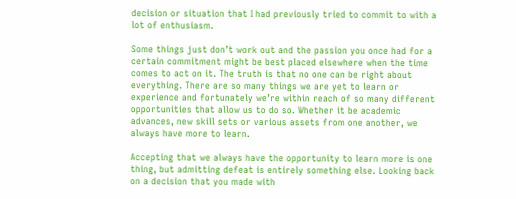decision or situation that I had previously tried to commit to with a lot of enthusiasm.

Some things just don’t work out and the passion you once had for a certain commitment might be best placed elsewhere when the time comes to act on it. The truth is that no one can be right about everything. There are so many things we are yet to learn or experience and fortunately we’re within reach of so many different opportunities that allow us to do so. Whether it be academic advances, new skill sets or various assets from one another, we always have more to learn.

Accepting that we always have the opportunity to learn more is one thing, but admitting defeat is entirely something else. Looking back on a decision that you made with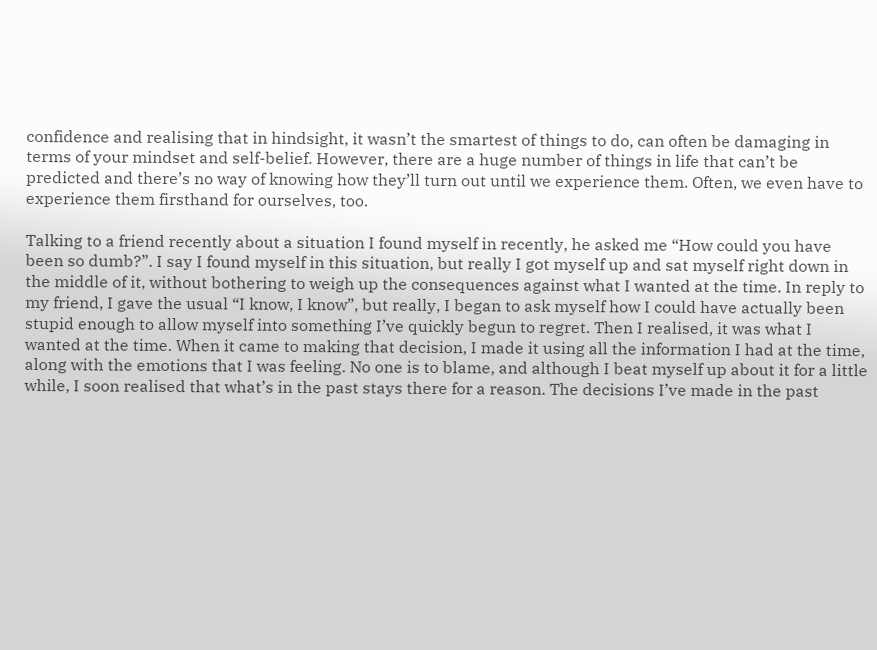confidence and realising that in hindsight, it wasn’t the smartest of things to do, can often be damaging in terms of your mindset and self-belief. However, there are a huge number of things in life that can’t be predicted and there’s no way of knowing how they’ll turn out until we experience them. Often, we even have to experience them firsthand for ourselves, too.

Talking to a friend recently about a situation I found myself in recently, he asked me “How could you have been so dumb?”. I say I found myself in this situation, but really I got myself up and sat myself right down in the middle of it, without bothering to weigh up the consequences against what I wanted at the time. In reply to my friend, I gave the usual “I know, I know”, but really, I began to ask myself how I could have actually been stupid enough to allow myself into something I’ve quickly begun to regret. Then I realised, it was what I wanted at the time. When it came to making that decision, I made it using all the information I had at the time, along with the emotions that I was feeling. No one is to blame, and although I beat myself up about it for a little while, I soon realised that what’s in the past stays there for a reason. The decisions I’ve made in the past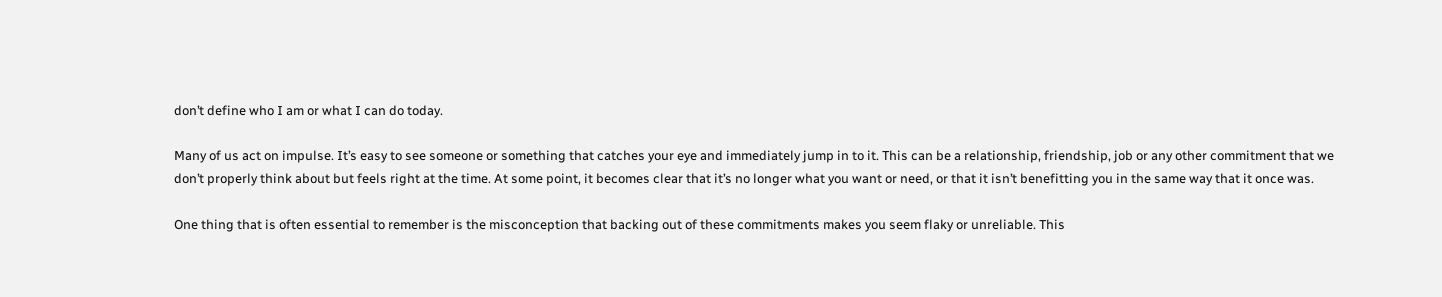don’t define who I am or what I can do today.

Many of us act on impulse. It’s easy to see someone or something that catches your eye and immediately jump in to it. This can be a relationship, friendship, job or any other commitment that we don’t properly think about but feels right at the time. At some point, it becomes clear that it’s no longer what you want or need, or that it isn’t benefitting you in the same way that it once was.

One thing that is often essential to remember is the misconception that backing out of these commitments makes you seem flaky or unreliable. This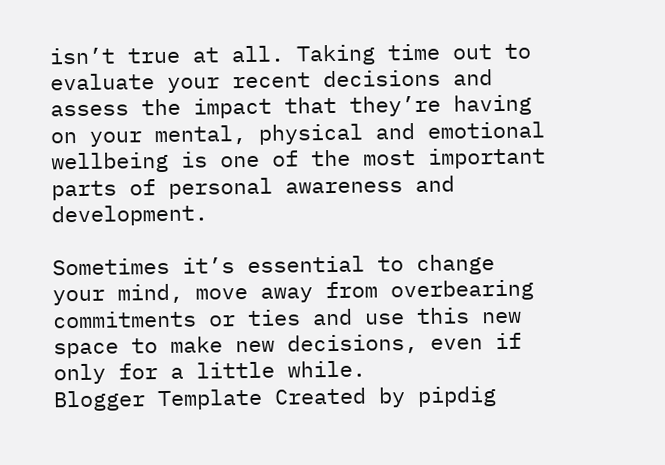isn’t true at all. Taking time out to evaluate your recent decisions and assess the impact that they’re having on your mental, physical and emotional wellbeing is one of the most important parts of personal awareness and development.

Sometimes it’s essential to change your mind, move away from overbearing commitments or ties and use this new space to make new decisions, even if only for a little while.
Blogger Template Created by pipdig